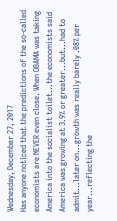Wednesday, December 27, 2017
Has anyone noticed that the predictions of the so-called economists are NEVER even close. When OBAMA was taking America into the socialist toilet...the economists said America was growing at 3.9% or greater...but...had to admit...later on...growth was really barely .08% per year...reflecting the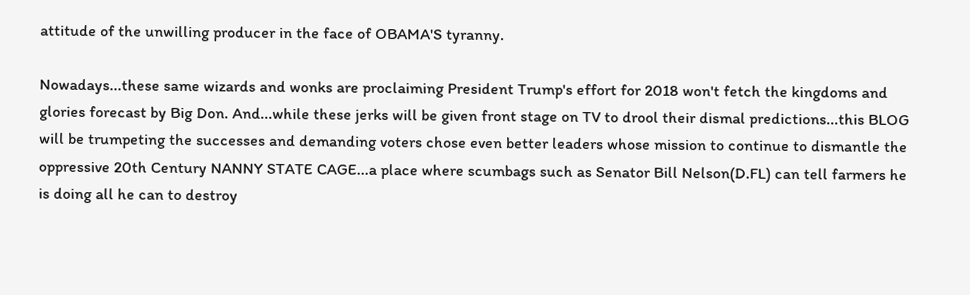attitude of the unwilling producer in the face of OBAMA'S tyranny.

Nowadays...these same wizards and wonks are proclaiming President Trump's effort for 2018 won't fetch the kingdoms and glories forecast by Big Don. And...while these jerks will be given front stage on TV to drool their dismal predictions...this BLOG will be trumpeting the successes and demanding voters chose even better leaders whose mission to continue to dismantle the oppressive 20th Century NANNY STATE CAGE...a place where scumbags such as Senator Bill Nelson(D.FL) can tell farmers he is doing all he can to destroy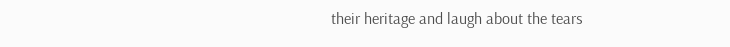their heritage and laugh about the tears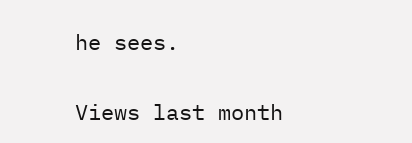he sees.

Views last month